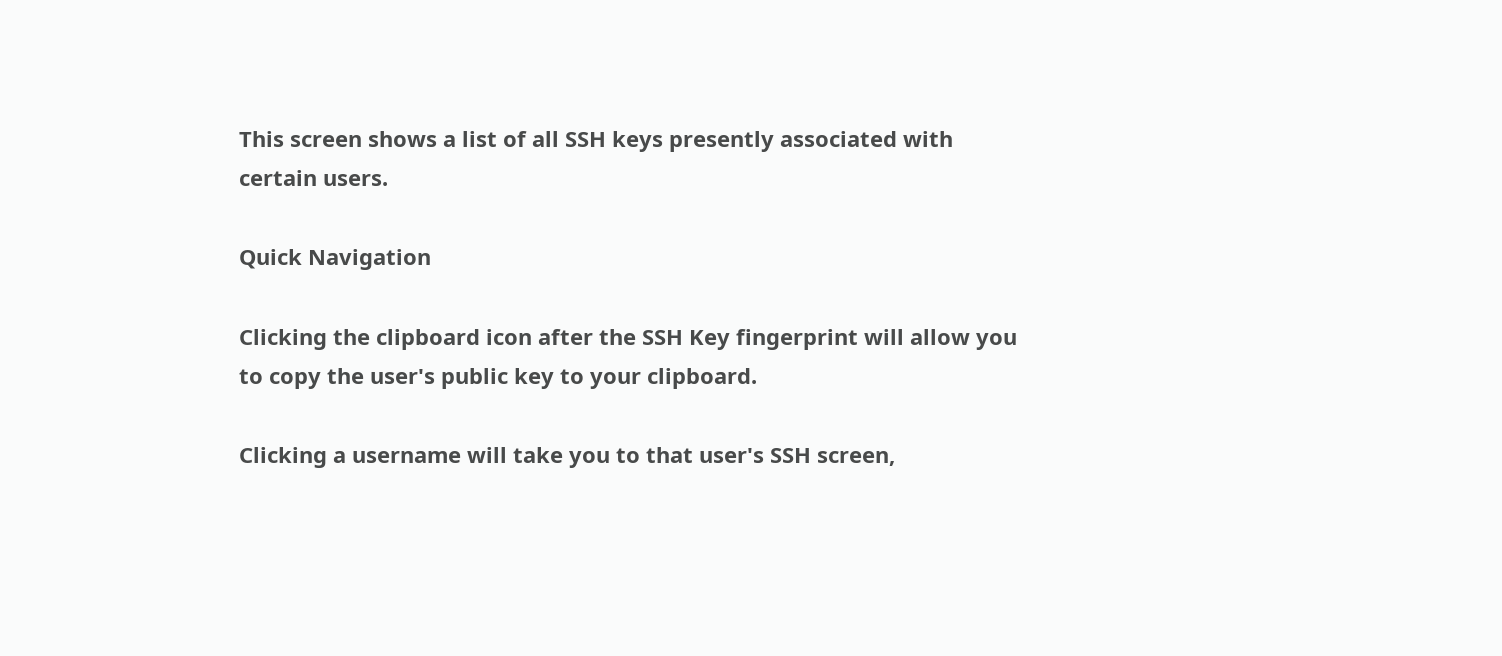This screen shows a list of all SSH keys presently associated with certain users.

Quick Navigation

Clicking the clipboard icon after the SSH Key fingerprint will allow you to copy the user's public key to your clipboard.

Clicking a username will take you to that user's SSH screen,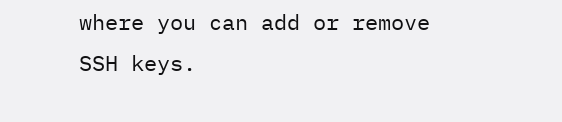where you can add or remove SSH keys.